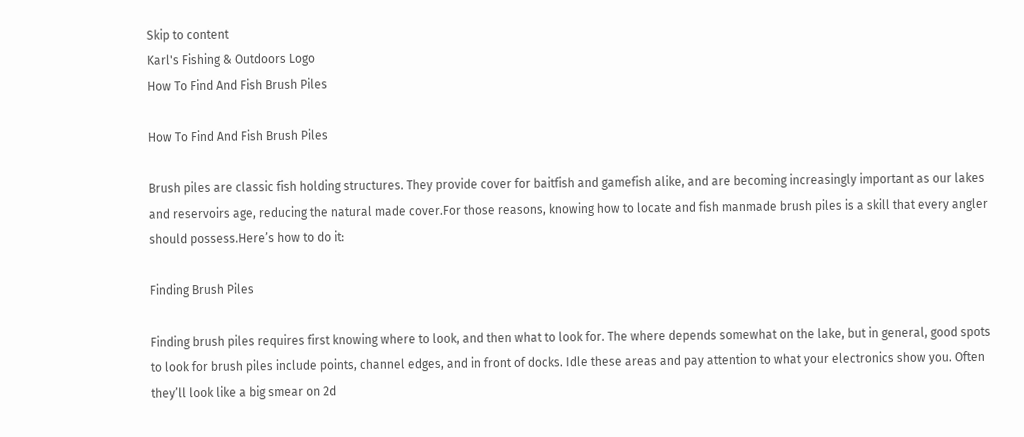Skip to content
Karl's Fishing & Outdoors Logo
How To Find And Fish Brush Piles

How To Find And Fish Brush Piles

Brush piles are classic fish holding structures. They provide cover for baitfish and gamefish alike, and are becoming increasingly important as our lakes and reservoirs age, reducing the natural made cover.For those reasons, knowing how to locate and fish manmade brush piles is a skill that every angler should possess.Here’s how to do it:

Finding Brush Piles

Finding brush piles requires first knowing where to look, and then what to look for. The where depends somewhat on the lake, but in general, good spots to look for brush piles include points, channel edges, and in front of docks. Idle these areas and pay attention to what your electronics show you. Often they’ll look like a big smear on 2d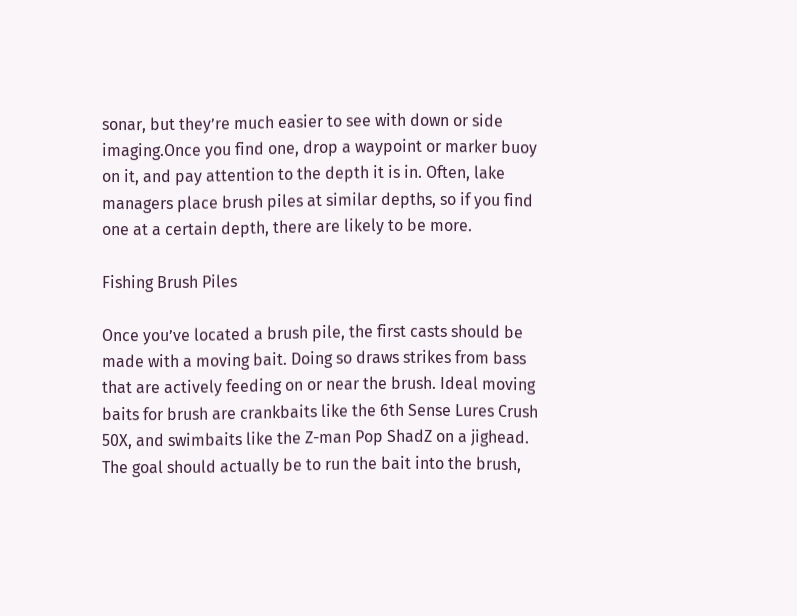sonar, but they’re much easier to see with down or side imaging.Once you find one, drop a waypoint or marker buoy on it, and pay attention to the depth it is in. Often, lake managers place brush piles at similar depths, so if you find one at a certain depth, there are likely to be more.

Fishing Brush Piles

Once you’ve located a brush pile, the first casts should be made with a moving bait. Doing so draws strikes from bass that are actively feeding on or near the brush. Ideal moving baits for brush are crankbaits like the 6th Sense Lures Crush 50X, and swimbaits like the Z-man Pop ShadZ on a jighead. The goal should actually be to run the bait into the brush,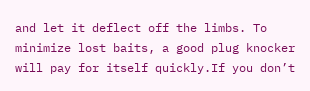and let it deflect off the limbs. To minimize lost baits, a good plug knocker will pay for itself quickly.If you don’t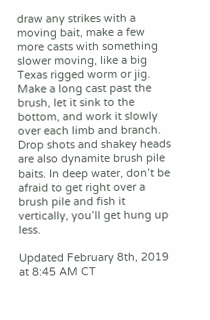draw any strikes with a moving bait, make a few more casts with something slower moving, like a big Texas rigged worm or jig. Make a long cast past the brush, let it sink to the bottom, and work it slowly over each limb and branch. Drop shots and shakey heads are also dynamite brush pile baits. In deep water, don’t be afraid to get right over a brush pile and fish it vertically, you’ll get hung up less.

Updated February 8th, 2019 at 8:45 AM CT